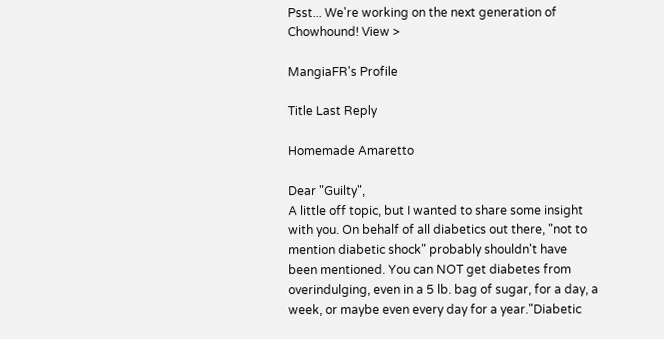Psst... We're working on the next generation of Chowhound! View >

MangiaFR's Profile

Title Last Reply

Homemade Amaretto

Dear "Guilty",
A little off topic, but I wanted to share some insight with you. On behalf of all diabetics out there, "not to mention diabetic shock" probably shouldn't have been mentioned. You can NOT get diabetes from overindulging, even in a 5 lb. bag of sugar, for a day, a week, or maybe even every day for a year."Diabetic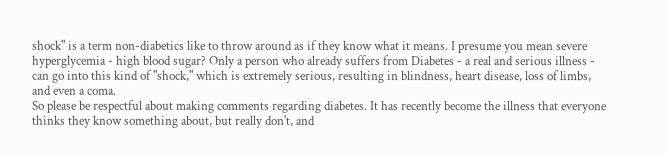shock" is a term non-diabetics like to throw around as if they know what it means. I presume you mean severe hyperglycemia - high blood sugar? Only a person who already suffers from Diabetes - a real and serious illness - can go into this kind of "shock," which is extremely serious, resulting in blindness, heart disease, loss of limbs, and even a coma.
So please be respectful about making comments regarding diabetes. It has recently become the illness that everyone thinks they know something about, but really don't, and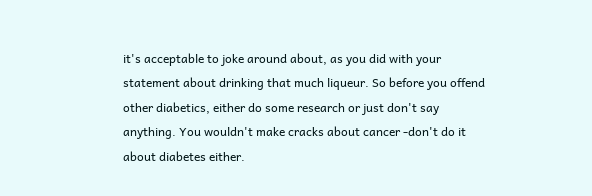it's acceptable to joke around about, as you did with your statement about drinking that much liqueur. So before you offend other diabetics, either do some research or just don't say anything. You wouldn't make cracks about cancer -don't do it about diabetes either.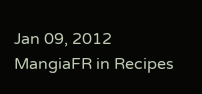Jan 09, 2012
MangiaFR in Recipes